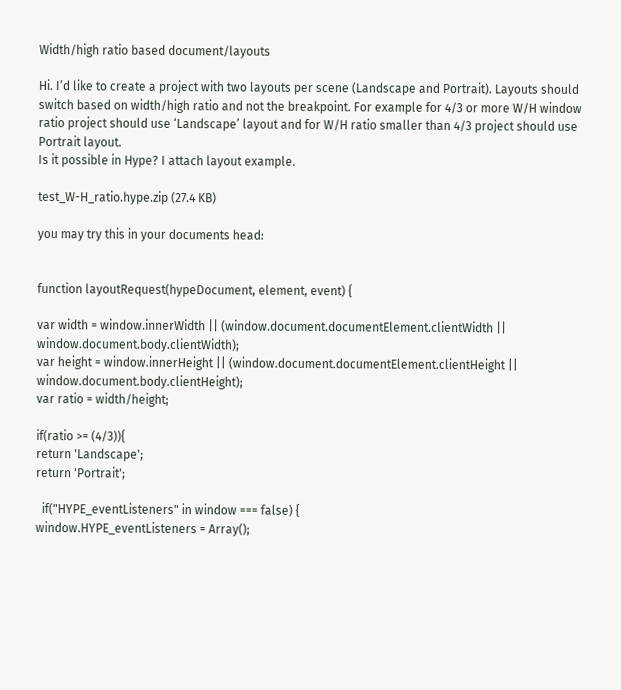Width/high ratio based document/layouts

Hi. I’d like to create a project with two layouts per scene (Landscape and Portrait). Layouts should switch based on width/high ratio and not the breakpoint. For example for 4/3 or more W/H window ratio project should use ‘Landscape’ layout and for W/H ratio smaller than 4/3 project should use Portrait layout.
Is it possible in Hype? I attach layout example.

test_W-H_ratio.hype.zip (27.4 KB)

you may try this in your documents head:


function layoutRequest(hypeDocument, element, event) {

var width = window.innerWidth || (window.document.documentElement.clientWidth || window.document.body.clientWidth);
var height = window.innerHeight || (window.document.documentElement.clientHeight || window.document.body.clientHeight);
var ratio = width/height;

if(ratio >= (4/3)){
return 'Landscape';
return 'Portrait';

  if("HYPE_eventListeners" in window === false) {
window.HYPE_eventListeners = Array();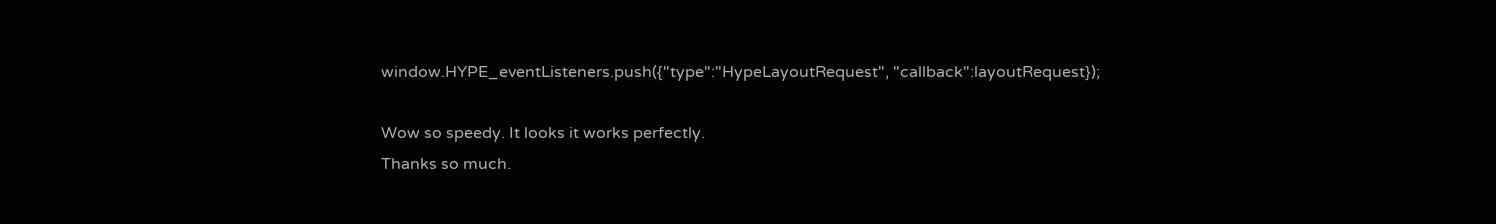window.HYPE_eventListeners.push({"type":"HypeLayoutRequest", "callback":layoutRequest});

Wow so speedy. It looks it works perfectly.
Thanks so much.